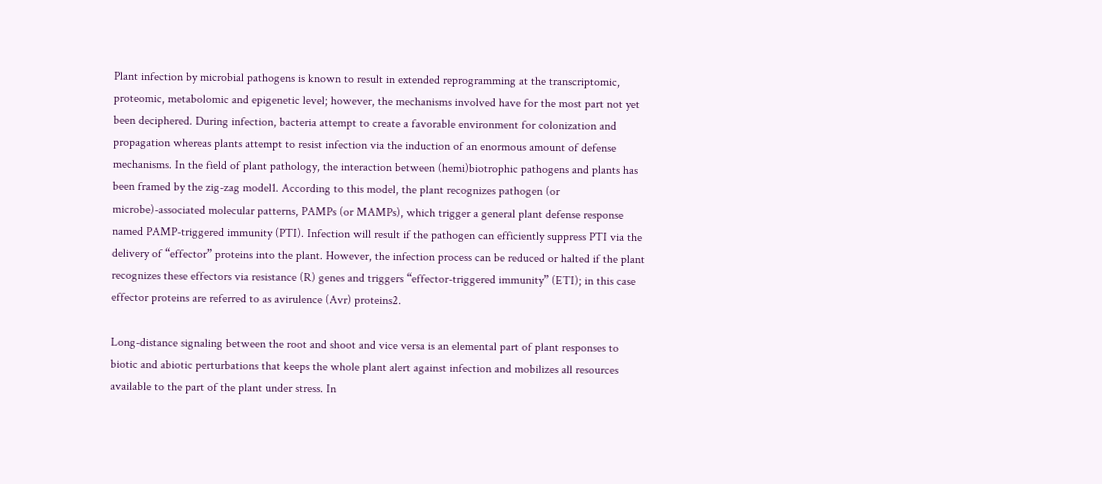Plant infection by microbial pathogens is known to result in extended reprogramming at the transcriptomic, proteomic, metabolomic and epigenetic level; however, the mechanisms involved have for the most part not yet been deciphered. During infection, bacteria attempt to create a favorable environment for colonization and propagation whereas plants attempt to resist infection via the induction of an enormous amount of defense mechanisms. In the field of plant pathology, the interaction between (hemi)biotrophic pathogens and plants has been framed by the zig-zag model1. According to this model, the plant recognizes pathogen (or microbe)-associated molecular patterns, PAMPs (or MAMPs), which trigger a general plant defense response named PAMP-triggered immunity (PTI). Infection will result if the pathogen can efficiently suppress PTI via the delivery of “effector” proteins into the plant. However, the infection process can be reduced or halted if the plant recognizes these effectors via resistance (R) genes and triggers “effector-triggered immunity” (ETI); in this case effector proteins are referred to as avirulence (Avr) proteins2.

Long-distance signaling between the root and shoot and vice versa is an elemental part of plant responses to biotic and abiotic perturbations that keeps the whole plant alert against infection and mobilizes all resources available to the part of the plant under stress. In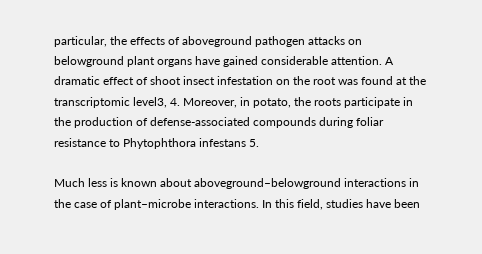particular, the effects of aboveground pathogen attacks on belowground plant organs have gained considerable attention. A dramatic effect of shoot insect infestation on the root was found at the transcriptomic level3, 4. Moreover, in potato, the roots participate in the production of defense-associated compounds during foliar resistance to Phytophthora infestans 5.

Much less is known about aboveground–belowground interactions in the case of plant–microbe interactions. In this field, studies have been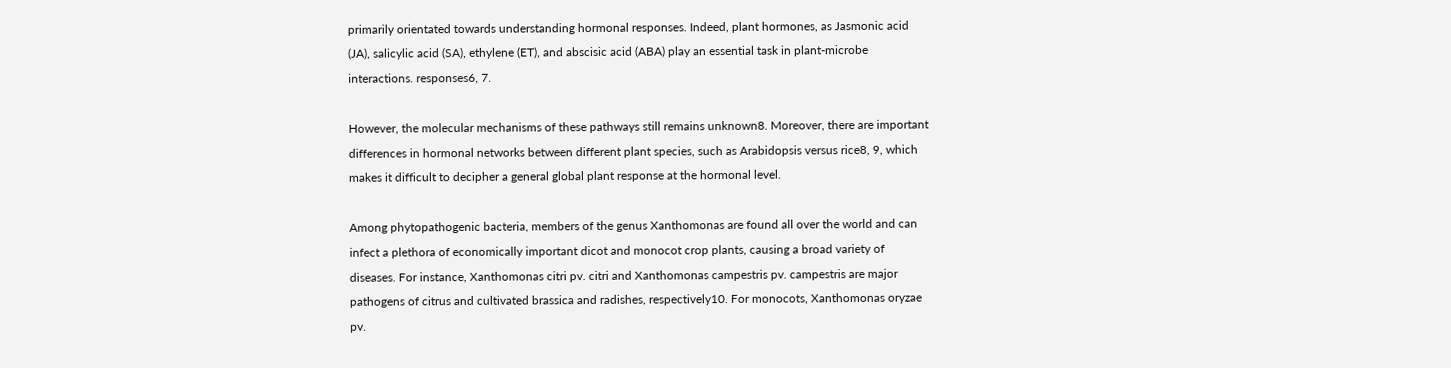primarily orientated towards understanding hormonal responses. Indeed, plant hormones, as Jasmonic acid (JA), salicylic acid (SA), ethylene (ET), and abscisic acid (ABA) play an essential task in plant-microbe interactions. responses6, 7.

However, the molecular mechanisms of these pathways still remains unknown8. Moreover, there are important differences in hormonal networks between different plant species, such as Arabidopsis versus rice8, 9, which makes it difficult to decipher a general global plant response at the hormonal level.

Among phytopathogenic bacteria, members of the genus Xanthomonas are found all over the world and can infect a plethora of economically important dicot and monocot crop plants, causing a broad variety of diseases. For instance, Xanthomonas citri pv. citri and Xanthomonas campestris pv. campestris are major pathogens of citrus and cultivated brassica and radishes, respectively10. For monocots, Xanthomonas oryzae pv.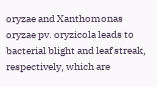oryzae and Xanthomonas oryzae pv. oryzicola leads to bacterial blight and leaf streak, respectively, which are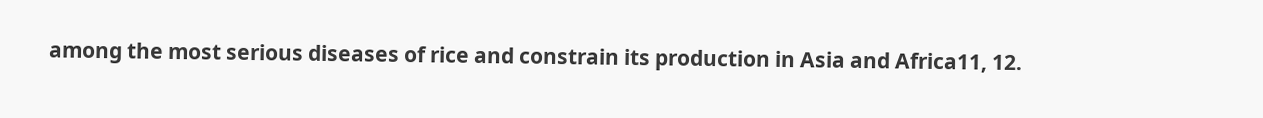among the most serious diseases of rice and constrain its production in Asia and Africa11, 12.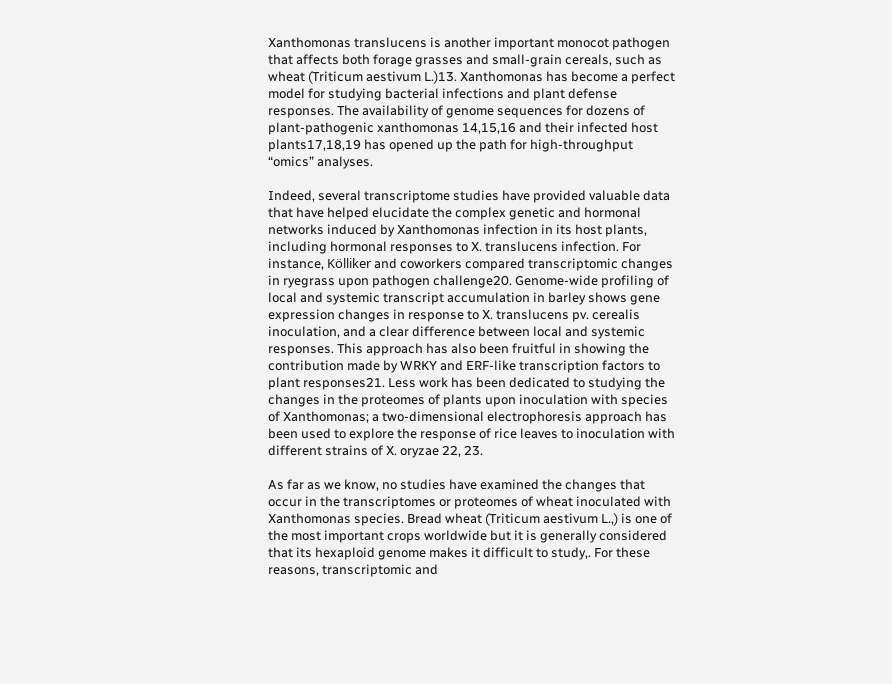Xanthomonas translucens is another important monocot pathogen that affects both forage grasses and small-grain cereals, such as wheat (Triticum aestivum L.)13. Xanthomonas has become a perfect model for studying bacterial infections and plant defense responses. The availability of genome sequences for dozens of plant-pathogenic xanthomonas 14,15,16 and their infected host plants17,18,19 has opened up the path for high-throughput “omics” analyses.

Indeed, several transcriptome studies have provided valuable data that have helped elucidate the complex genetic and hormonal networks induced by Xanthomonas infection in its host plants, including hormonal responses to X. translucens infection. For instance, Kölliker and coworkers compared transcriptomic changes in ryegrass upon pathogen challenge20. Genome-wide profiling of local and systemic transcript accumulation in barley shows gene expression changes in response to X. translucens pv. cerealis inoculation, and a clear difference between local and systemic responses. This approach has also been fruitful in showing the contribution made by WRKY and ERF-like transcription factors to plant responses21. Less work has been dedicated to studying the changes in the proteomes of plants upon inoculation with species of Xanthomonas; a two-dimensional electrophoresis approach has been used to explore the response of rice leaves to inoculation with different strains of X. oryzae 22, 23.

As far as we know, no studies have examined the changes that occur in the transcriptomes or proteomes of wheat inoculated with Xanthomonas species. Bread wheat (Triticum aestivum L.,) is one of the most important crops worldwide but it is generally considered that its hexaploid genome makes it difficult to study,. For these reasons, transcriptomic and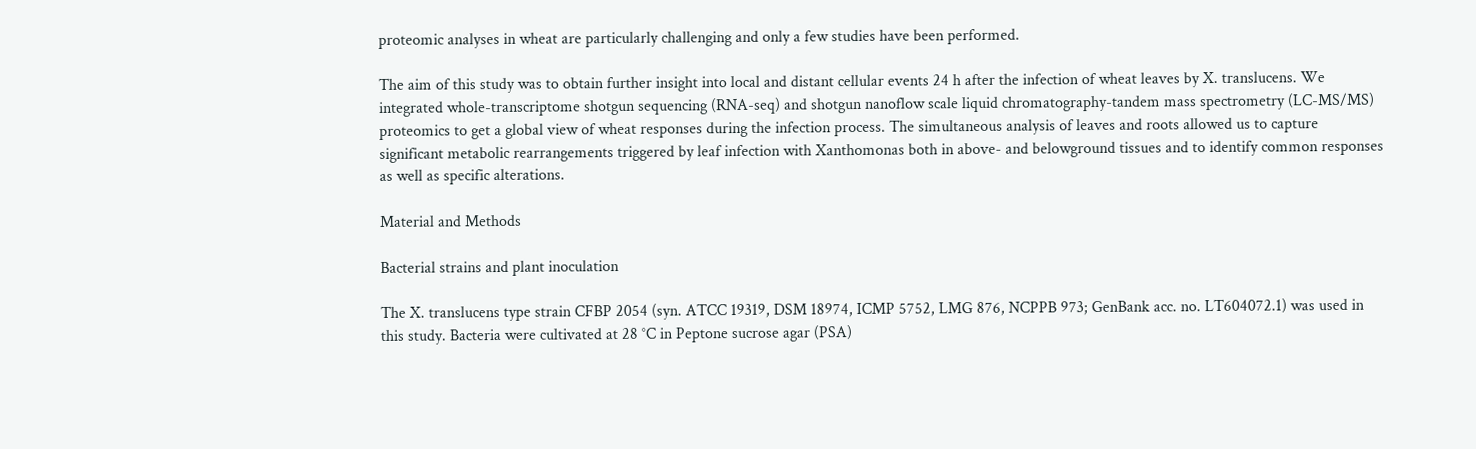proteomic analyses in wheat are particularly challenging and only a few studies have been performed.

The aim of this study was to obtain further insight into local and distant cellular events 24 h after the infection of wheat leaves by X. translucens. We integrated whole-transcriptome shotgun sequencing (RNA-seq) and shotgun nanoflow scale liquid chromatography-tandem mass spectrometry (LC-MS/MS) proteomics to get a global view of wheat responses during the infection process. The simultaneous analysis of leaves and roots allowed us to capture significant metabolic rearrangements triggered by leaf infection with Xanthomonas both in above- and belowground tissues and to identify common responses as well as specific alterations.

Material and Methods

Bacterial strains and plant inoculation

The X. translucens type strain CFBP 2054 (syn. ATCC 19319, DSM 18974, ICMP 5752, LMG 876, NCPPB 973; GenBank acc. no. LT604072.1) was used in this study. Bacteria were cultivated at 28 °C in Peptone sucrose agar (PSA)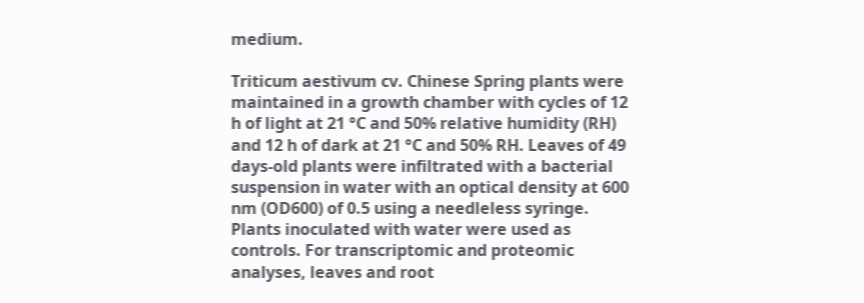medium.

Triticum aestivum cv. Chinese Spring plants were maintained in a growth chamber with cycles of 12 h of light at 21 °C and 50% relative humidity (RH) and 12 h of dark at 21 °C and 50% RH. Leaves of 49 days-old plants were infiltrated with a bacterial suspension in water with an optical density at 600 nm (OD600) of 0.5 using a needleless syringe. Plants inoculated with water were used as controls. For transcriptomic and proteomic analyses, leaves and root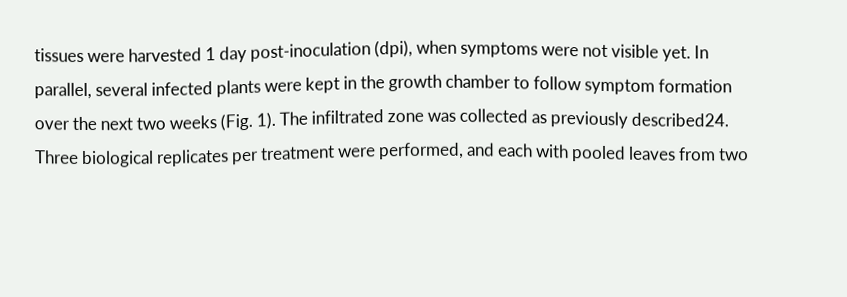tissues were harvested 1 day post-inoculation (dpi), when symptoms were not visible yet. In parallel, several infected plants were kept in the growth chamber to follow symptom formation over the next two weeks (Fig. 1). The infiltrated zone was collected as previously described24. Three biological replicates per treatment were performed, and each with pooled leaves from two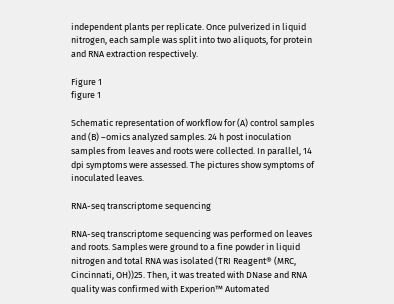independent plants per replicate. Once pulverized in liquid nitrogen, each sample was split into two aliquots, for protein and RNA extraction respectively.

Figure 1
figure 1

Schematic representation of workflow for (A) control samples and (B) –omics analyzed samples. 24 h post inoculation samples from leaves and roots were collected. In parallel, 14 dpi symptoms were assessed. The pictures show symptoms of inoculated leaves.

RNA-seq transcriptome sequencing

RNA-seq transcriptome sequencing was performed on leaves and roots. Samples were ground to a fine powder in liquid nitrogen and total RNA was isolated (TRI Reagent® (MRC, Cincinnati, OH))25. Then, it was treated with DNase and RNA quality was confirmed with Experion™ Automated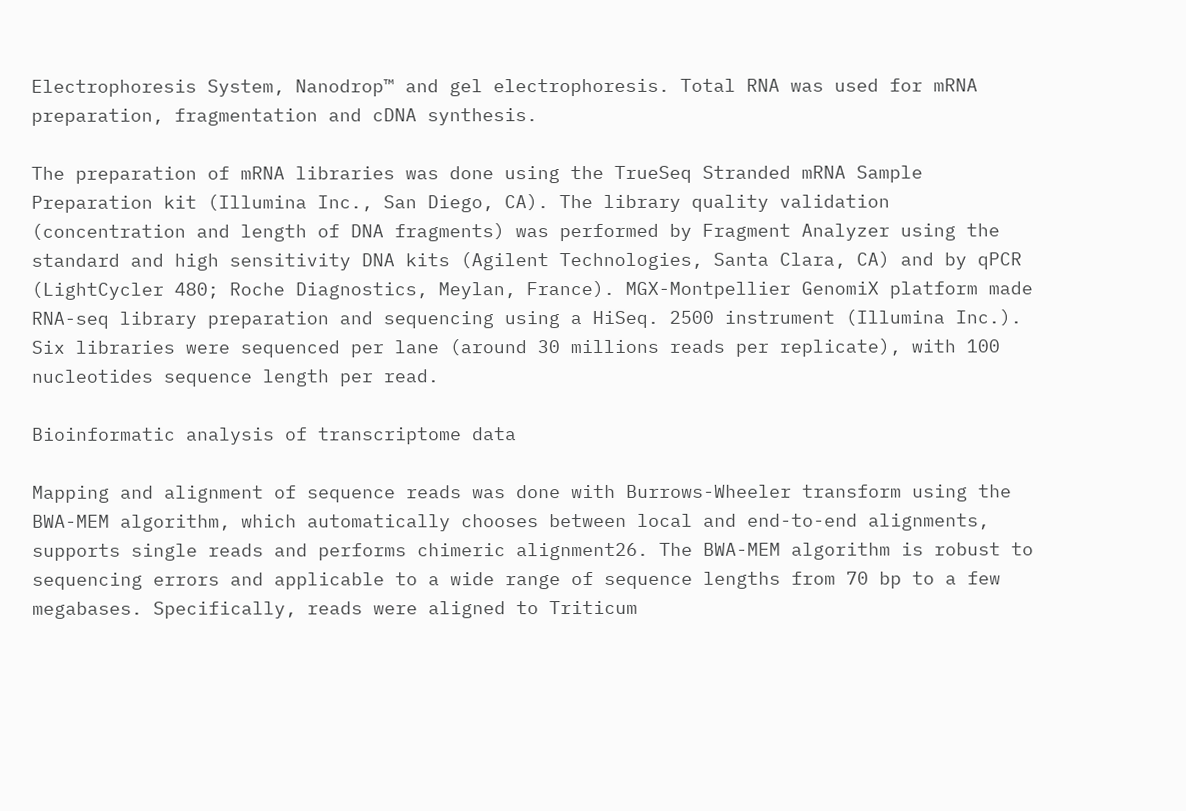Electrophoresis System, Nanodrop™ and gel electrophoresis. Total RNA was used for mRNA preparation, fragmentation and cDNA synthesis.

The preparation of mRNA libraries was done using the TrueSeq Stranded mRNA Sample Preparation kit (Illumina Inc., San Diego, CA). The library quality validation (concentration and length of DNA fragments) was performed by Fragment Analyzer using the standard and high sensitivity DNA kits (Agilent Technologies, Santa Clara, CA) and by qPCR (LightCycler 480; Roche Diagnostics, Meylan, France). MGX-Montpellier GenomiX platform made RNA-seq library preparation and sequencing using a HiSeq. 2500 instrument (Illumina Inc.). Six libraries were sequenced per lane (around 30 millions reads per replicate), with 100 nucleotides sequence length per read.

Bioinformatic analysis of transcriptome data

Mapping and alignment of sequence reads was done with Burrows-Wheeler transform using the BWA-MEM algorithm, which automatically chooses between local and end-to-end alignments, supports single reads and performs chimeric alignment26. The BWA-MEM algorithm is robust to sequencing errors and applicable to a wide range of sequence lengths from 70 bp to a few megabases. Specifically, reads were aligned to Triticum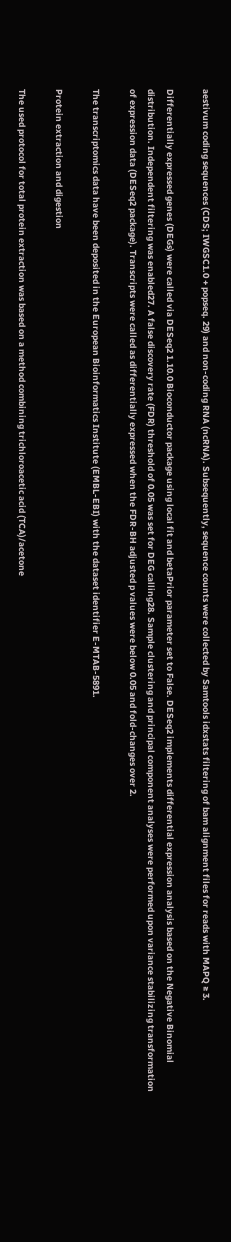aestivum coding sequences (CDS; IWGSC1.0 + popseq. 29) and non-coding RNA (ncRNA). Subsequently, sequence counts were collected by Samtools idxstats filtering of bam alignment files for reads with MAPQ ≥ 3.

Differentially expressed genes (DEGs) were called via DESeq2 1.10.0 Bioconductor package using local fit and betaPrior parameter set to False. DESeq2 implements differential expression analysis based on the Negative Binomial distribution. Independent filtering was enabled27. A false discovery rate (FDR) threshold of 0.05 was set for DEG calling28. Sample clustering and principal component analyses were performed upon variance stabilizing transformation of expression data (DESeq2 package). Transcripts were called as differentially expressed when the FDR-BH adjusted p values were below 0.05 and fold-changes over 2.

The transcriptomics data have been deposited in the European Bioinformatics Institute (EMBL-EBI) with the dataset identifier E-MTAB-5891.

Protein extraction and digestion

The used protocol for total protein extraction was based on a method combining trichloroacetic acid (TCA)/acetone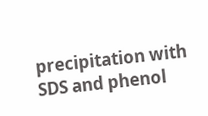precipitation with SDS and phenol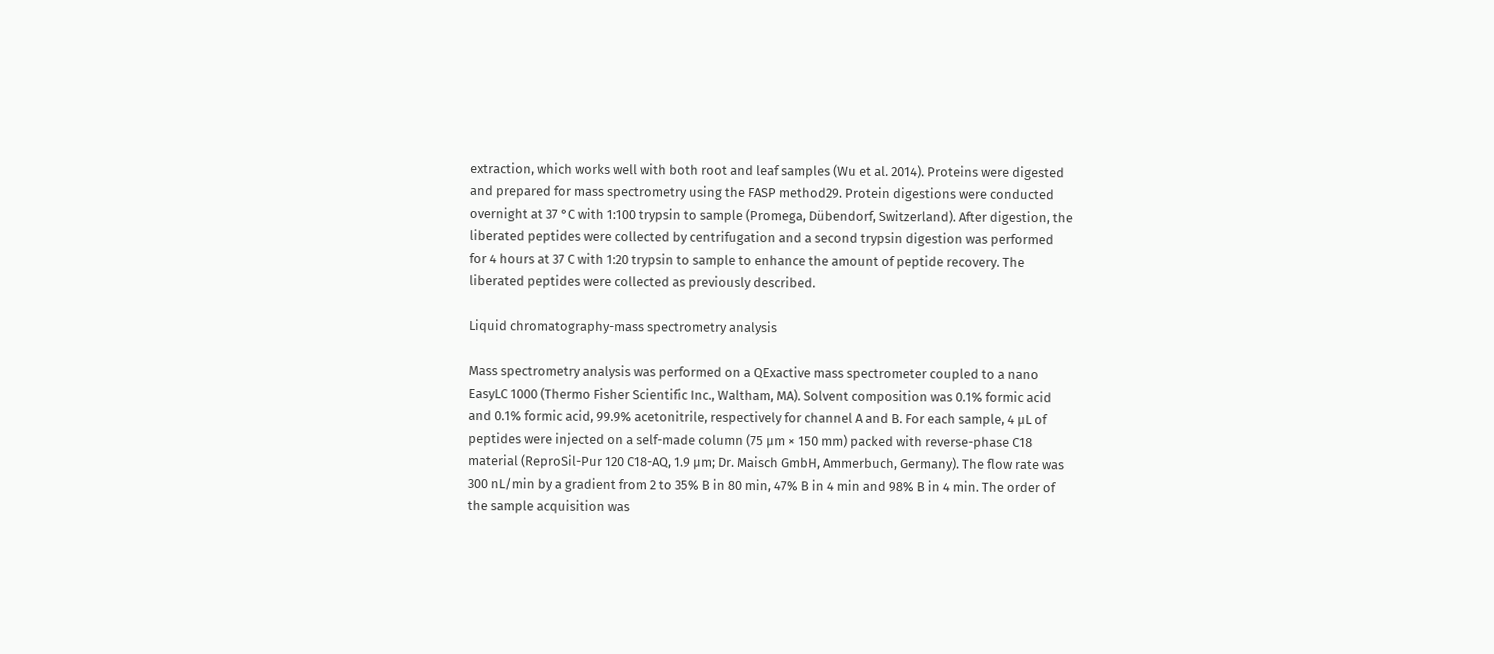extraction, which works well with both root and leaf samples (Wu et al. 2014). Proteins were digested and prepared for mass spectrometry using the FASP method29. Protein digestions were conducted overnight at 37 °C with 1:100 trypsin to sample (Promega, Dübendorf, Switzerland). After digestion, the liberated peptides were collected by centrifugation and a second trypsin digestion was performed for 4 hours at 37 C with 1:20 trypsin to sample to enhance the amount of peptide recovery. The liberated peptides were collected as previously described.

Liquid chromatography-mass spectrometry analysis

Mass spectrometry analysis was performed on a QExactive mass spectrometer coupled to a nano EasyLC 1000 (Thermo Fisher Scientific Inc., Waltham, MA). Solvent composition was 0.1% formic acid and 0.1% formic acid, 99.9% acetonitrile, respectively for channel A and B. For each sample, 4 μL of peptides were injected on a self-made column (75 μm × 150 mm) packed with reverse-phase C18 material (ReproSil-Pur 120 C18-AQ, 1.9 μm; Dr. Maisch GmbH, Ammerbuch, Germany). The flow rate was 300 nL/min by a gradient from 2 to 35% B in 80 min, 47% B in 4 min and 98% B in 4 min. The order of the sample acquisition was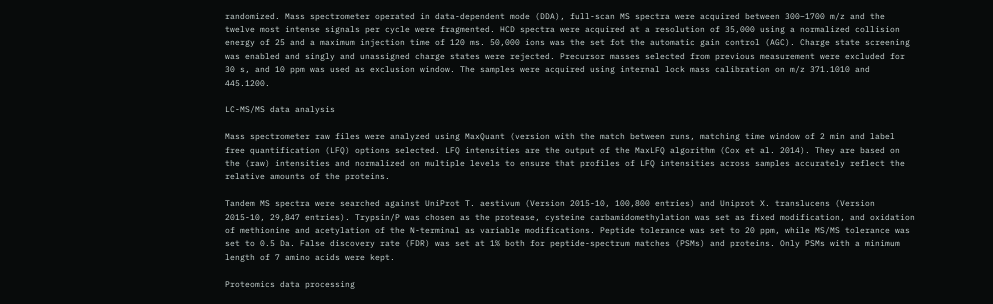randomized. Mass spectrometer operated in data-dependent mode (DDA), full-scan MS spectra were acquired between 300–1700 m/z and the twelve most intense signals per cycle were fragmented. HCD spectra were acquired at a resolution of 35,000 using a normalized collision energy of 25 and a maximum injection time of 120 ms. 50,000 ions was the set fot the automatic gain control (AGC). Charge state screening was enabled and singly and unassigned charge states were rejected. Precursor masses selected from previous measurement were excluded for 30 s, and 10 ppm was used as exclusion window. The samples were acquired using internal lock mass calibration on m/z 371.1010 and 445.1200.

LC-MS/MS data analysis

Mass spectrometer raw files were analyzed using MaxQuant (version with the match between runs, matching time window of 2 min and label free quantification (LFQ) options selected. LFQ intensities are the output of the MaxLFQ algorithm (Cox et al. 2014). They are based on the (raw) intensities and normalized on multiple levels to ensure that profiles of LFQ intensities across samples accurately reflect the relative amounts of the proteins.

Tandem MS spectra were searched against UniProt T. aestivum (Version 2015-10, 100,800 entries) and Uniprot X. translucens (Version 2015-10, 29,847 entries). Trypsin/P was chosen as the protease, cysteine carbamidomethylation was set as fixed modification, and oxidation of methionine and acetylation of the N-terminal as variable modifications. Peptide tolerance was set to 20 ppm, while MS/MS tolerance was set to 0.5 Da. False discovery rate (FDR) was set at 1% both for peptide-spectrum matches (PSMs) and proteins. Only PSMs with a minimum length of 7 amino acids were kept.

Proteomics data processing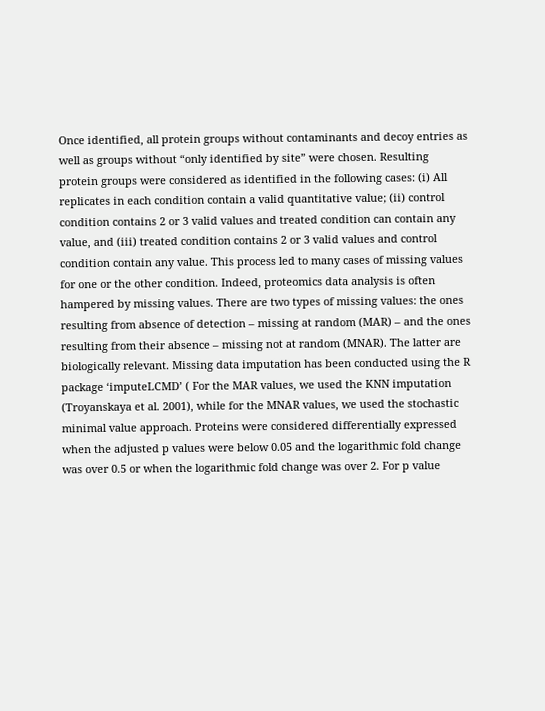Once identified, all protein groups without contaminants and decoy entries as well as groups without “only identified by site” were chosen. Resulting protein groups were considered as identified in the following cases: (i) All replicates in each condition contain a valid quantitative value; (ii) control condition contains 2 or 3 valid values and treated condition can contain any value, and (iii) treated condition contains 2 or 3 valid values and control condition contain any value. This process led to many cases of missing values for one or the other condition. Indeed, proteomics data analysis is often hampered by missing values. There are two types of missing values: the ones resulting from absence of detection – missing at random (MAR) – and the ones resulting from their absence – missing not at random (MNAR). The latter are biologically relevant. Missing data imputation has been conducted using the R package ‘imputeLCMD’ ( For the MAR values, we used the KNN imputation (Troyanskaya et al. 2001), while for the MNAR values, we used the stochastic minimal value approach. Proteins were considered differentially expressed when the adjusted p values were below 0.05 and the logarithmic fold change was over 0.5 or when the logarithmic fold change was over 2. For p value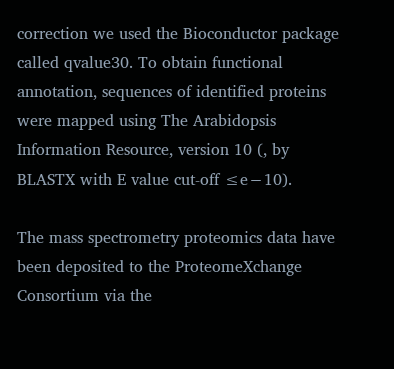correction we used the Bioconductor package called qvalue30. To obtain functional annotation, sequences of identified proteins were mapped using The Arabidopsis Information Resource, version 10 (, by BLASTX with E value cut-off ≤e−10).

The mass spectrometry proteomics data have been deposited to the ProteomeXchange Consortium via the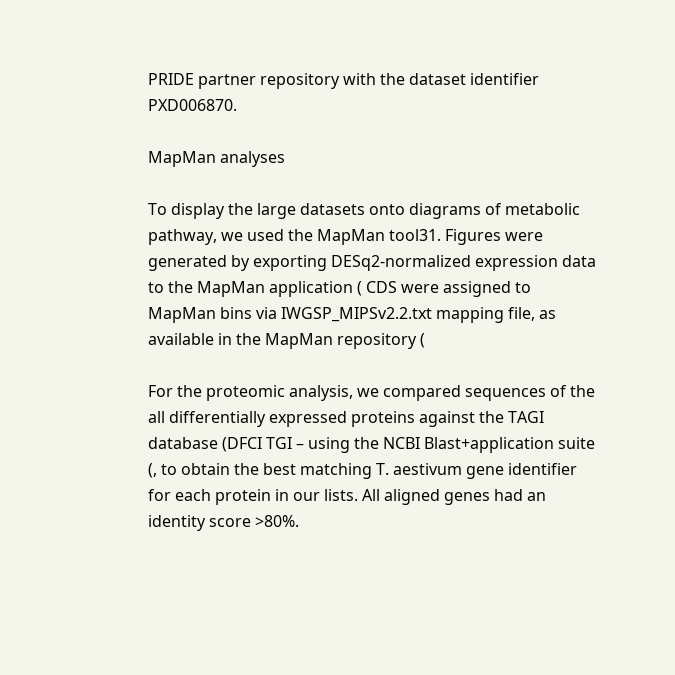PRIDE partner repository with the dataset identifier PXD006870.

MapMan analyses

To display the large datasets onto diagrams of metabolic pathway, we used the MapMan tool31. Figures were generated by exporting DESq2-normalized expression data to the MapMan application ( CDS were assigned to MapMan bins via IWGSP_MIPSv2.2.txt mapping file, as available in the MapMan repository (

For the proteomic analysis, we compared sequences of the all differentially expressed proteins against the TAGI database (DFCI TGI – using the NCBI Blast+application suite (, to obtain the best matching T. aestivum gene identifier for each protein in our lists. All aligned genes had an identity score >80%.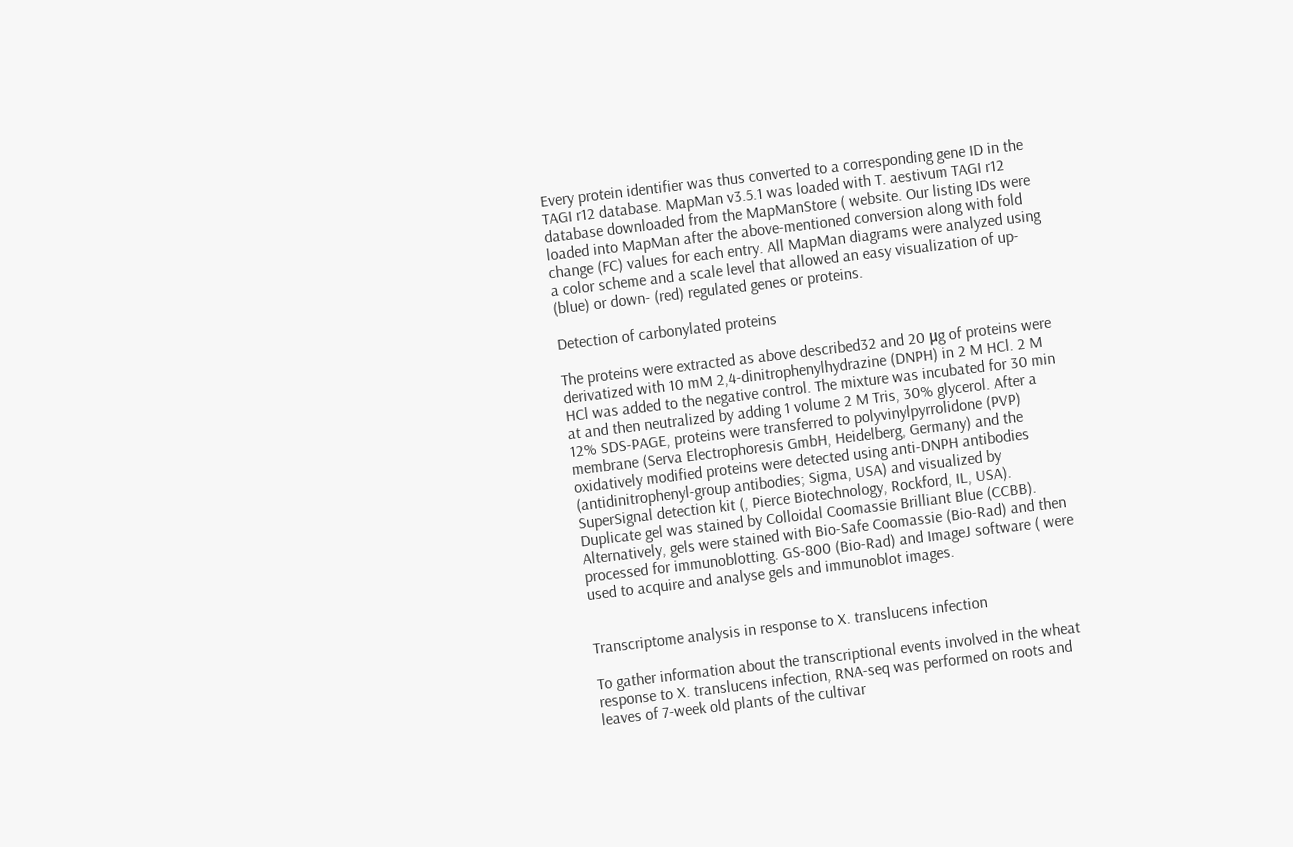Every protein identifier was thus converted to a corresponding gene ID in the TAGI r12 database. MapMan v3.5.1 was loaded with T. aestivum TAGI r12 database downloaded from the MapManStore ( website. Our listing IDs were loaded into MapMan after the above-mentioned conversion along with fold change (FC) values for each entry. All MapMan diagrams were analyzed using a color scheme and a scale level that allowed an easy visualization of up- (blue) or down- (red) regulated genes or proteins.

Detection of carbonylated proteins

The proteins were extracted as above described32 and 20 μg of proteins were derivatized with 10 mM 2,4-dinitrophenylhydrazine (DNPH) in 2 M HCl. 2 M HCl was added to the negative control. The mixture was incubated for 30 min at and then neutralized by adding 1 volume 2 M Tris, 30% glycerol. After a 12% SDS-PAGE, proteins were transferred to polyvinylpyrrolidone (PVP) membrane (Serva Electrophoresis GmbH, Heidelberg, Germany) and the oxidatively modified proteins were detected using anti-DNPH antibodies (antidinitrophenyl-group antibodies; Sigma, USA) and visualized by SuperSignal detection kit (, Pierce Biotechnology, Rockford, IL, USA). Duplicate gel was stained by Colloidal Coomassie Brilliant Blue (CCBB). Alternatively, gels were stained with Bio-Safe Coomassie (Bio-Rad) and then processed for immunoblotting. GS-800 (Bio-Rad) and ImageJ software ( were used to acquire and analyse gels and immunoblot images.


Transcriptome analysis in response to X. translucens infection

To gather information about the transcriptional events involved in the wheat response to X. translucens infection, RNA-seq was performed on roots and leaves of 7-week old plants of the cultivar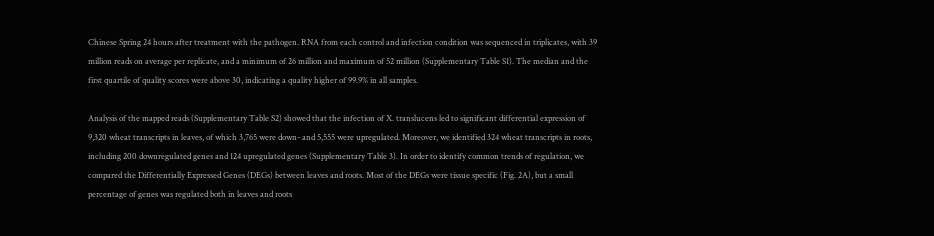Chinese Spring 24 hours after treatment with the pathogen. RNA from each control and infection condition was sequenced in triplicates, with 39 million reads on average per replicate, and a minimum of 26 million and maximum of 52 million (Supplementary Table S1). The median and the first quartile of quality scores were above 30, indicating a quality higher of 99.9% in all samples.

Analysis of the mapped reads (Supplementary Table S2) showed that the infection of X. translucens led to significant differential expression of 9,320 wheat transcripts in leaves, of which 3,765 were down- and 5,555 were upregulated. Moreover, we identified 324 wheat transcripts in roots, including 200 downregulated genes and 124 upregulated genes (Supplementary Table 3). In order to identify common trends of regulation, we compared the Differentially Expressed Genes (DEGs) between leaves and roots. Most of the DEGs were tissue specific (Fig. 2A), but a small percentage of genes was regulated both in leaves and roots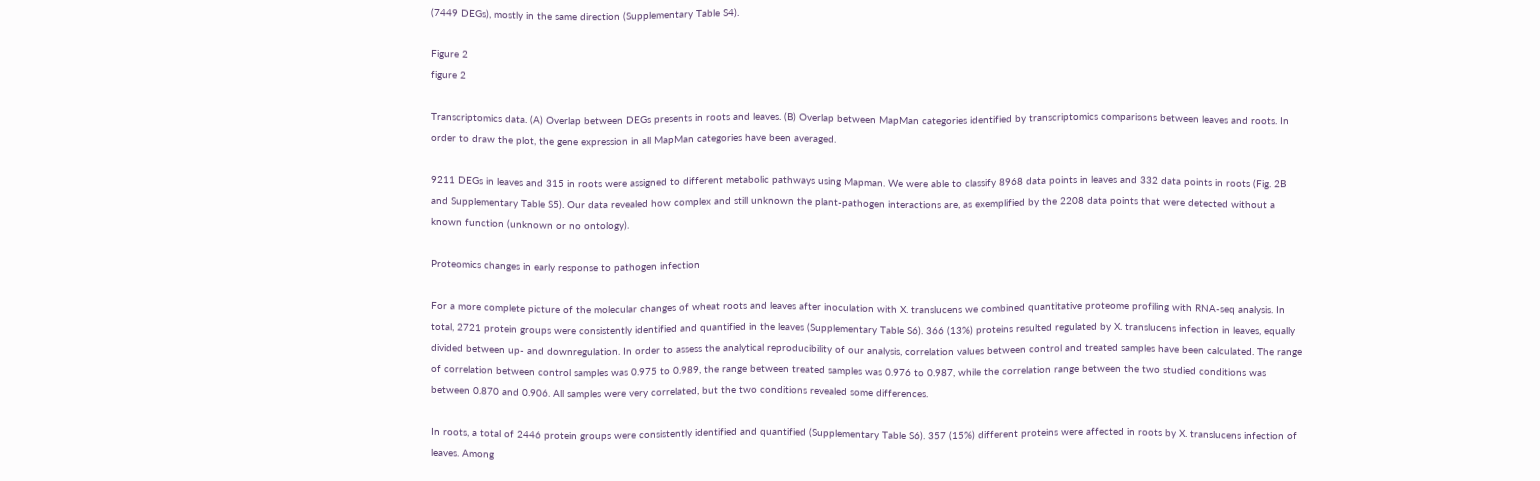(7449 DEGs), mostly in the same direction (Supplementary Table S4).

Figure 2
figure 2

Transcriptomics data. (A) Overlap between DEGs presents in roots and leaves. (B) Overlap between MapMan categories identified by transcriptomics comparisons between leaves and roots. In order to draw the plot, the gene expression in all MapMan categories have been averaged.

9211 DEGs in leaves and 315 in roots were assigned to different metabolic pathways using Mapman. We were able to classify 8968 data points in leaves and 332 data points in roots (Fig. 2B and Supplementary Table S5). Our data revealed how complex and still unknown the plant-pathogen interactions are, as exemplified by the 2208 data points that were detected without a known function (unknown or no ontology).

Proteomics changes in early response to pathogen infection

For a more complete picture of the molecular changes of wheat roots and leaves after inoculation with X. translucens we combined quantitative proteome profiling with RNA-seq analysis. In total, 2721 protein groups were consistently identified and quantified in the leaves (Supplementary Table S6). 366 (13%) proteins resulted regulated by X. translucens infection in leaves, equally divided between up- and downregulation. In order to assess the analytical reproducibility of our analysis, correlation values between control and treated samples have been calculated. The range of correlation between control samples was 0.975 to 0.989, the range between treated samples was 0.976 to 0.987, while the correlation range between the two studied conditions was between 0.870 and 0.906. All samples were very correlated, but the two conditions revealed some differences.

In roots, a total of 2446 protein groups were consistently identified and quantified (Supplementary Table S6). 357 (15%) different proteins were affected in roots by X. translucens infection of leaves. Among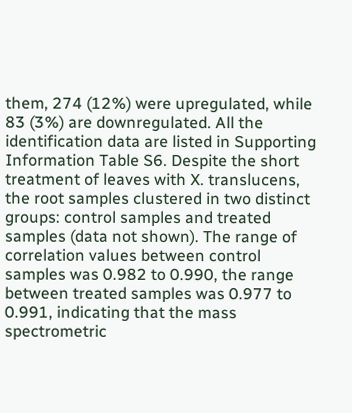them, 274 (12%) were upregulated, while 83 (3%) are downregulated. All the identification data are listed in Supporting Information Table S6. Despite the short treatment of leaves with X. translucens, the root samples clustered in two distinct groups: control samples and treated samples (data not shown). The range of correlation values between control samples was 0.982 to 0.990, the range between treated samples was 0.977 to 0.991, indicating that the mass spectrometric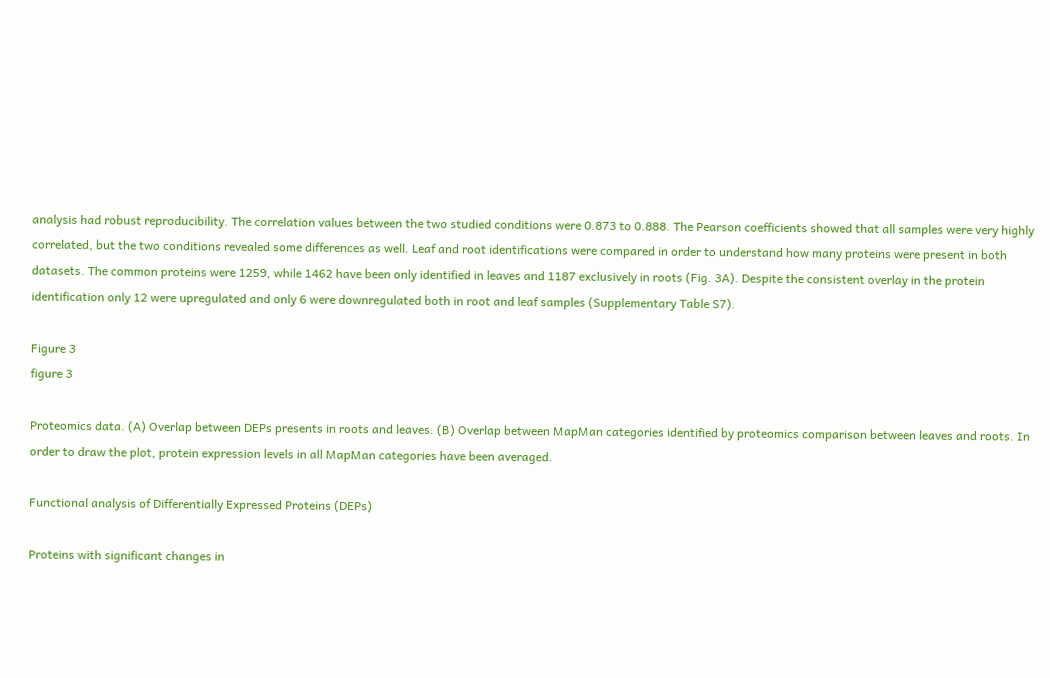analysis had robust reproducibility. The correlation values between the two studied conditions were 0.873 to 0.888. The Pearson coefficients showed that all samples were very highly correlated, but the two conditions revealed some differences as well. Leaf and root identifications were compared in order to understand how many proteins were present in both datasets. The common proteins were 1259, while 1462 have been only identified in leaves and 1187 exclusively in roots (Fig. 3A). Despite the consistent overlay in the protein identification only 12 were upregulated and only 6 were downregulated both in root and leaf samples (Supplementary Table S7).

Figure 3
figure 3

Proteomics data. (A) Overlap between DEPs presents in roots and leaves. (B) Overlap between MapMan categories identified by proteomics comparison between leaves and roots. In order to draw the plot, protein expression levels in all MapMan categories have been averaged.

Functional analysis of Differentially Expressed Proteins (DEPs)

Proteins with significant changes in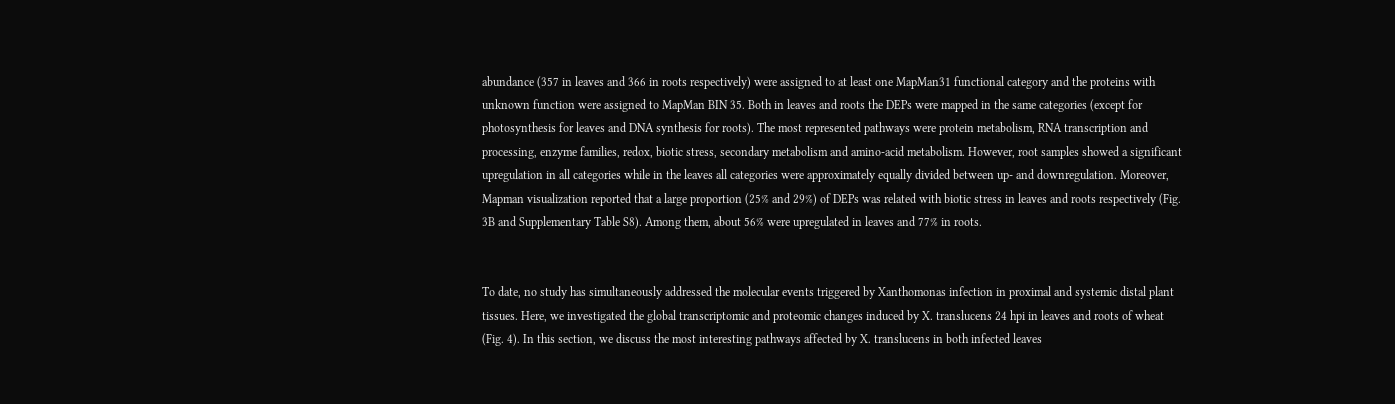abundance (357 in leaves and 366 in roots respectively) were assigned to at least one MapMan31 functional category and the proteins with unknown function were assigned to MapMan BIN 35. Both in leaves and roots the DEPs were mapped in the same categories (except for photosynthesis for leaves and DNA synthesis for roots). The most represented pathways were protein metabolism, RNA transcription and processing, enzyme families, redox, biotic stress, secondary metabolism and amino-acid metabolism. However, root samples showed a significant upregulation in all categories while in the leaves all categories were approximately equally divided between up- and downregulation. Moreover, Mapman visualization reported that a large proportion (25% and 29%) of DEPs was related with biotic stress in leaves and roots respectively (Fig. 3B and Supplementary Table S8). Among them, about 56% were upregulated in leaves and 77% in roots.


To date, no study has simultaneously addressed the molecular events triggered by Xanthomonas infection in proximal and systemic distal plant tissues. Here, we investigated the global transcriptomic and proteomic changes induced by X. translucens 24 hpi in leaves and roots of wheat (Fig. 4). In this section, we discuss the most interesting pathways affected by X. translucens in both infected leaves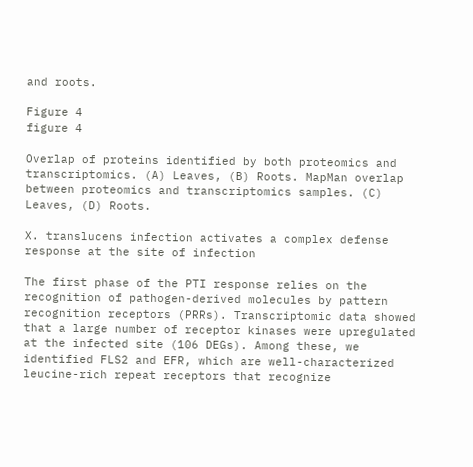and roots.

Figure 4
figure 4

Overlap of proteins identified by both proteomics and transcriptomics. (A) Leaves, (B) Roots. MapMan overlap between proteomics and transcriptomics samples. (C) Leaves, (D) Roots.

X. translucens infection activates a complex defense response at the site of infection

The first phase of the PTI response relies on the recognition of pathogen-derived molecules by pattern recognition receptors (PRRs). Transcriptomic data showed that a large number of receptor kinases were upregulated at the infected site (106 DEGs). Among these, we identified FLS2 and EFR, which are well-characterized leucine-rich repeat receptors that recognize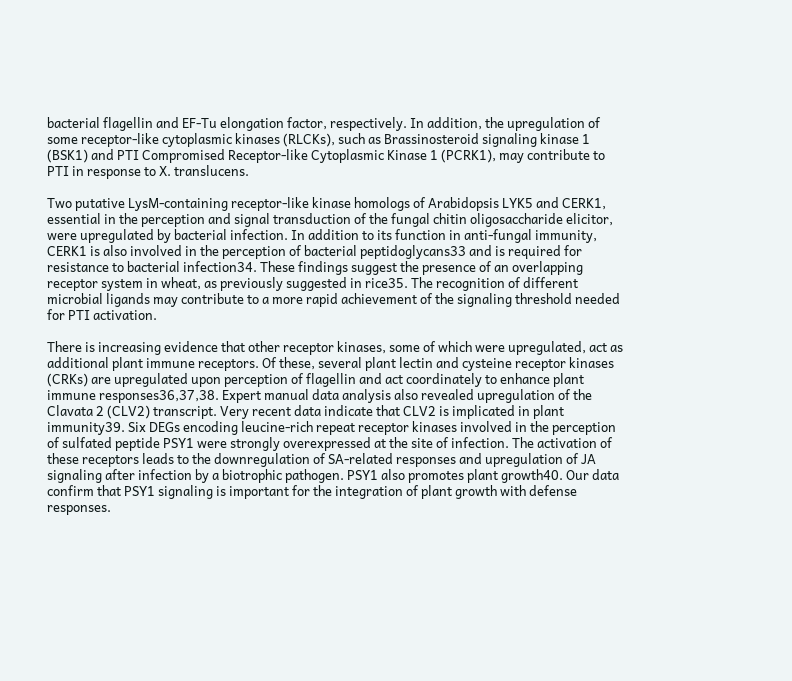bacterial flagellin and EF-Tu elongation factor, respectively. In addition, the upregulation of some receptor-like cytoplasmic kinases (RLCKs), such as Brassinosteroid signaling kinase 1 (BSK1) and PTI Compromised Receptor-like Cytoplasmic Kinase 1 (PCRK1), may contribute to PTI in response to X. translucens.

Two putative LysM-containing receptor-like kinase homologs of Arabidopsis LYK5 and CERK1, essential in the perception and signal transduction of the fungal chitin oligosaccharide elicitor, were upregulated by bacterial infection. In addition to its function in anti-fungal immunity, CERK1 is also involved in the perception of bacterial peptidoglycans33 and is required for resistance to bacterial infection34. These findings suggest the presence of an overlapping receptor system in wheat, as previously suggested in rice35. The recognition of different microbial ligands may contribute to a more rapid achievement of the signaling threshold needed for PTI activation.

There is increasing evidence that other receptor kinases, some of which were upregulated, act as additional plant immune receptors. Of these, several plant lectin and cysteine receptor kinases (CRKs) are upregulated upon perception of flagellin and act coordinately to enhance plant immune responses36,37,38. Expert manual data analysis also revealed upregulation of the Clavata 2 (CLV2) transcript. Very recent data indicate that CLV2 is implicated in plant immunity39. Six DEGs encoding leucine-rich repeat receptor kinases involved in the perception of sulfated peptide PSY1 were strongly overexpressed at the site of infection. The activation of these receptors leads to the downregulation of SA-related responses and upregulation of JA signaling after infection by a biotrophic pathogen. PSY1 also promotes plant growth40. Our data confirm that PSY1 signaling is important for the integration of plant growth with defense responses.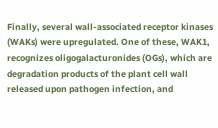Finally, several wall-associated receptor kinases (WAKs) were upregulated. One of these, WAK1, recognizes oligogalacturonides (OGs), which are degradation products of the plant cell wall released upon pathogen infection, and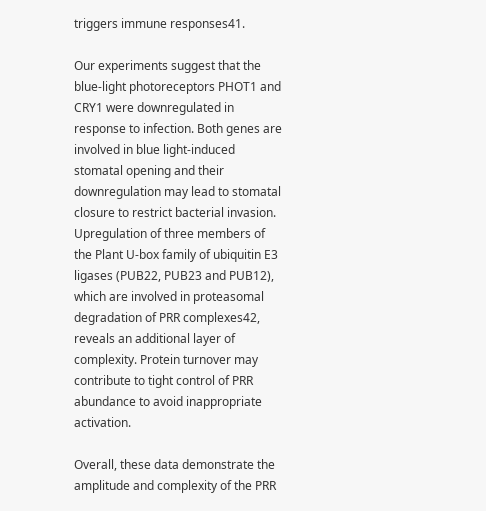triggers immune responses41.

Our experiments suggest that the blue-light photoreceptors PHOT1 and CRY1 were downregulated in response to infection. Both genes are involved in blue light-induced stomatal opening and their downregulation may lead to stomatal closure to restrict bacterial invasion. Upregulation of three members of the Plant U-box family of ubiquitin E3 ligases (PUB22, PUB23 and PUB12), which are involved in proteasomal degradation of PRR complexes42, reveals an additional layer of complexity. Protein turnover may contribute to tight control of PRR abundance to avoid inappropriate activation.

Overall, these data demonstrate the amplitude and complexity of the PRR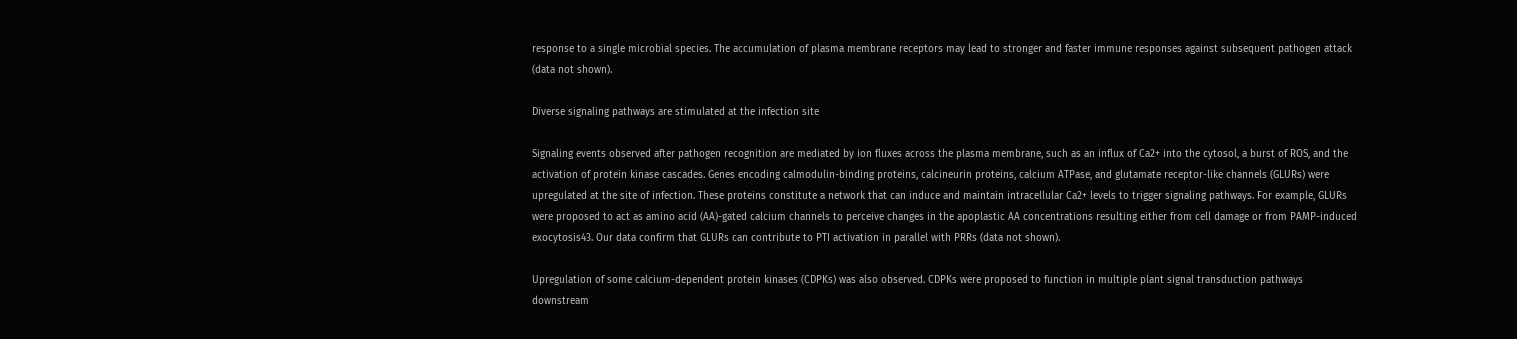response to a single microbial species. The accumulation of plasma membrane receptors may lead to stronger and faster immune responses against subsequent pathogen attack (data not shown).

Diverse signaling pathways are stimulated at the infection site

Signaling events observed after pathogen recognition are mediated by ion fluxes across the plasma membrane, such as an influx of Ca2+ into the cytosol, a burst of ROS, and the activation of protein kinase cascades. Genes encoding calmodulin-binding proteins, calcineurin proteins, calcium ATPase, and glutamate receptor-like channels (GLURs) were upregulated at the site of infection. These proteins constitute a network that can induce and maintain intracellular Ca2+ levels to trigger signaling pathways. For example, GLURs were proposed to act as amino acid (AA)-gated calcium channels to perceive changes in the apoplastic AA concentrations resulting either from cell damage or from PAMP-induced exocytosis43. Our data confirm that GLURs can contribute to PTI activation in parallel with PRRs (data not shown).

Upregulation of some calcium-dependent protein kinases (CDPKs) was also observed. CDPKs were proposed to function in multiple plant signal transduction pathways downstream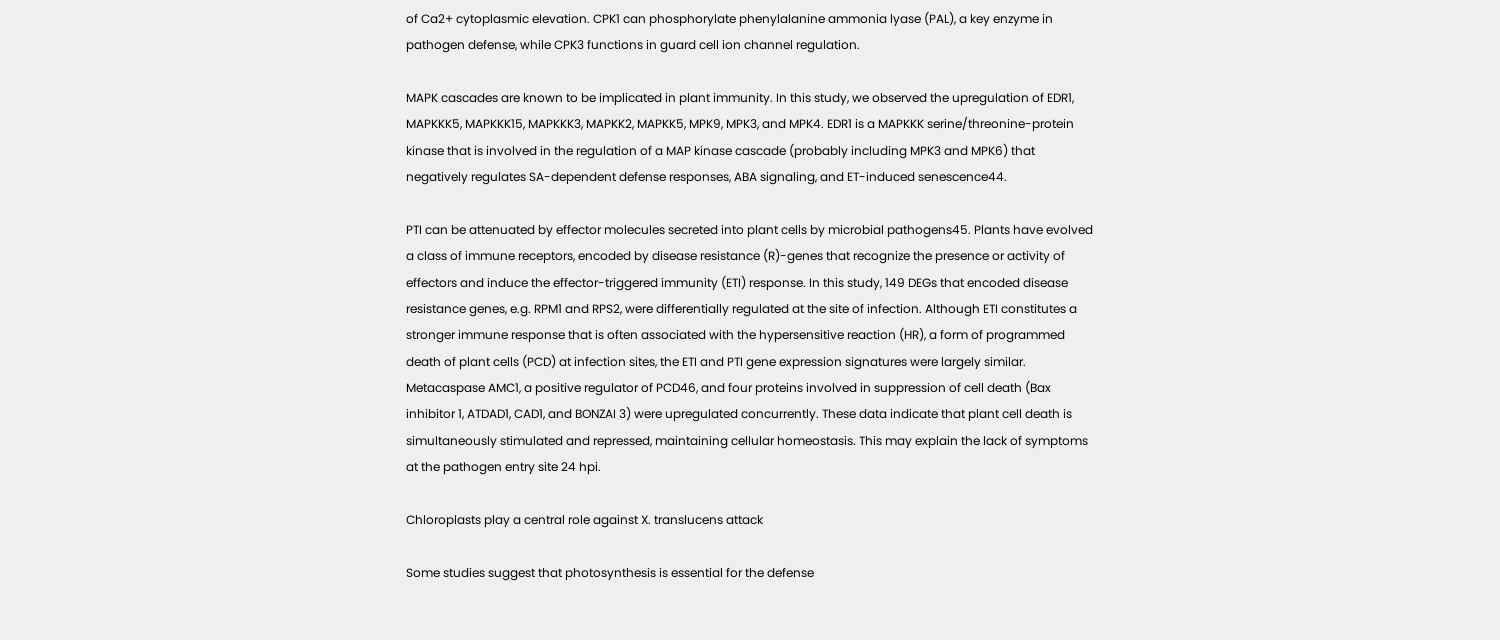of Ca2+ cytoplasmic elevation. CPK1 can phosphorylate phenylalanine ammonia lyase (PAL), a key enzyme in pathogen defense, while CPK3 functions in guard cell ion channel regulation.

MAPK cascades are known to be implicated in plant immunity. In this study, we observed the upregulation of EDR1, MAPKKK5, MAPKKK15, MAPKKK3, MAPKK2, MAPKK5, MPK9, MPK3, and MPK4. EDR1 is a MAPKKK serine/threonine-protein kinase that is involved in the regulation of a MAP kinase cascade (probably including MPK3 and MPK6) that negatively regulates SA-dependent defense responses, ABA signaling, and ET-induced senescence44.

PTI can be attenuated by effector molecules secreted into plant cells by microbial pathogens45. Plants have evolved a class of immune receptors, encoded by disease resistance (R)-genes that recognize the presence or activity of effectors and induce the effector-triggered immunity (ETI) response. In this study, 149 DEGs that encoded disease resistance genes, e.g. RPM1 and RPS2, were differentially regulated at the site of infection. Although ETI constitutes a stronger immune response that is often associated with the hypersensitive reaction (HR), a form of programmed death of plant cells (PCD) at infection sites, the ETI and PTI gene expression signatures were largely similar. Metacaspase AMC1, a positive regulator of PCD46, and four proteins involved in suppression of cell death (Bax inhibitor 1, ATDAD1, CAD1, and BONZAI 3) were upregulated concurrently. These data indicate that plant cell death is simultaneously stimulated and repressed, maintaining cellular homeostasis. This may explain the lack of symptoms at the pathogen entry site 24 hpi.

Chloroplasts play a central role against X. translucens attack

Some studies suggest that photosynthesis is essential for the defense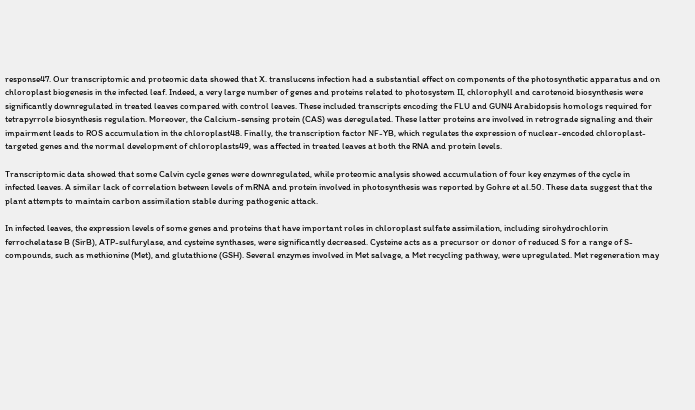response47. Our transcriptomic and proteomic data showed that X. translucens infection had a substantial effect on components of the photosynthetic apparatus and on chloroplast biogenesis in the infected leaf. Indeed, a very large number of genes and proteins related to photosystem II, chlorophyll and carotenoid biosynthesis were significantly downregulated in treated leaves compared with control leaves. These included transcripts encoding the FLU and GUN4 Arabidopsis homologs required for tetrapyrrole biosynthesis regulation. Moreover, the Calcium-sensing protein (CAS) was deregulated. These latter proteins are involved in retrograde signaling and their impairment leads to ROS accumulation in the chloroplast48. Finally, the transcription factor NF-YB, which regulates the expression of nuclear-encoded chloroplast-targeted genes and the normal development of chloroplasts49, was affected in treated leaves at both the RNA and protein levels.

Transcriptomic data showed that some Calvin cycle genes were downregulated, while proteomic analysis showed accumulation of four key enzymes of the cycle in infected leaves. A similar lack of correlation between levels of mRNA and protein involved in photosynthesis was reported by Gohre et al.50. These data suggest that the plant attempts to maintain carbon assimilation stable during pathogenic attack.

In infected leaves, the expression levels of some genes and proteins that have important roles in chloroplast sulfate assimilation, including sirohydrochlorin ferrochelatase B (SirB), ATP-sulfurylase, and cysteine synthases, were significantly decreased. Cysteine acts as a precursor or donor of reduced S for a range of S-compounds, such as methionine (Met), and glutathione (GSH). Several enzymes involved in Met salvage, a Met recycling pathway, were upregulated. Met regeneration may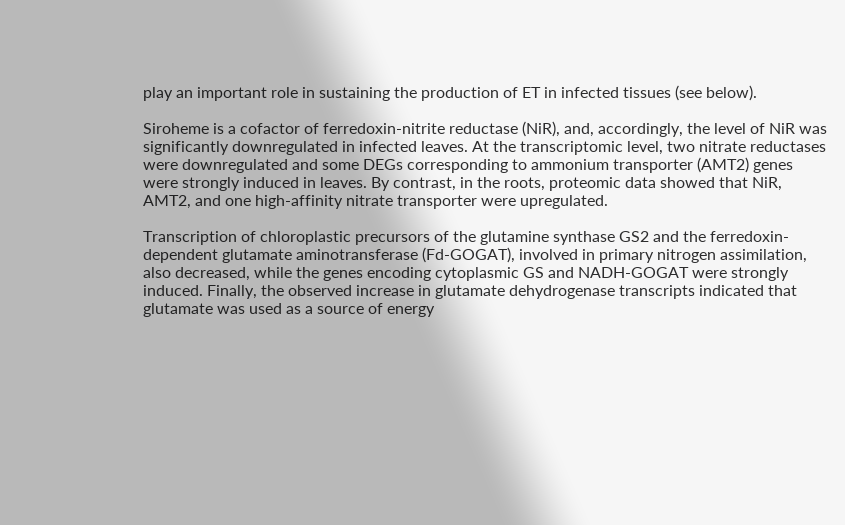play an important role in sustaining the production of ET in infected tissues (see below).

Siroheme is a cofactor of ferredoxin-nitrite reductase (NiR), and, accordingly, the level of NiR was significantly downregulated in infected leaves. At the transcriptomic level, two nitrate reductases were downregulated and some DEGs corresponding to ammonium transporter (AMT2) genes were strongly induced in leaves. By contrast, in the roots, proteomic data showed that NiR, AMT2, and one high-affinity nitrate transporter were upregulated.

Transcription of chloroplastic precursors of the glutamine synthase GS2 and the ferredoxin-dependent glutamate aminotransferase (Fd-GOGAT), involved in primary nitrogen assimilation, also decreased, while the genes encoding cytoplasmic GS and NADH-GOGAT were strongly induced. Finally, the observed increase in glutamate dehydrogenase transcripts indicated that glutamate was used as a source of energy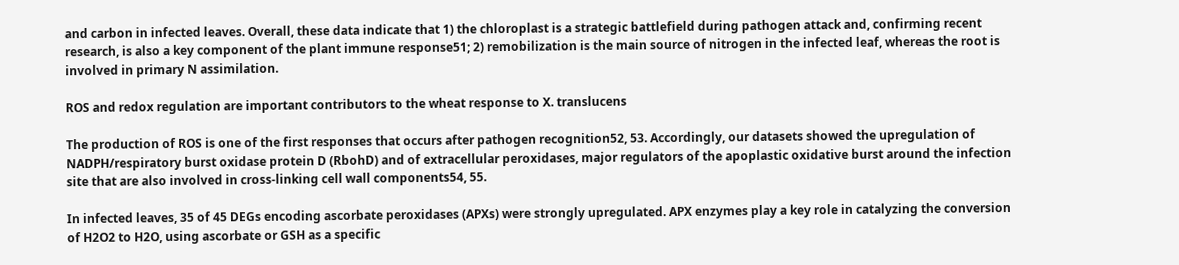and carbon in infected leaves. Overall, these data indicate that 1) the chloroplast is a strategic battlefield during pathogen attack and, confirming recent research, is also a key component of the plant immune response51; 2) remobilization is the main source of nitrogen in the infected leaf, whereas the root is involved in primary N assimilation.

ROS and redox regulation are important contributors to the wheat response to X. translucens

The production of ROS is one of the first responses that occurs after pathogen recognition52, 53. Accordingly, our datasets showed the upregulation of NADPH/respiratory burst oxidase protein D (RbohD) and of extracellular peroxidases, major regulators of the apoplastic oxidative burst around the infection site that are also involved in cross-linking cell wall components54, 55.

In infected leaves, 35 of 45 DEGs encoding ascorbate peroxidases (APXs) were strongly upregulated. APX enzymes play a key role in catalyzing the conversion of H2O2 to H2O, using ascorbate or GSH as a specific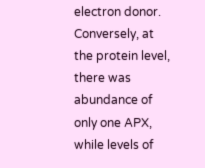electron donor. Conversely, at the protein level, there was abundance of only one APX, while levels of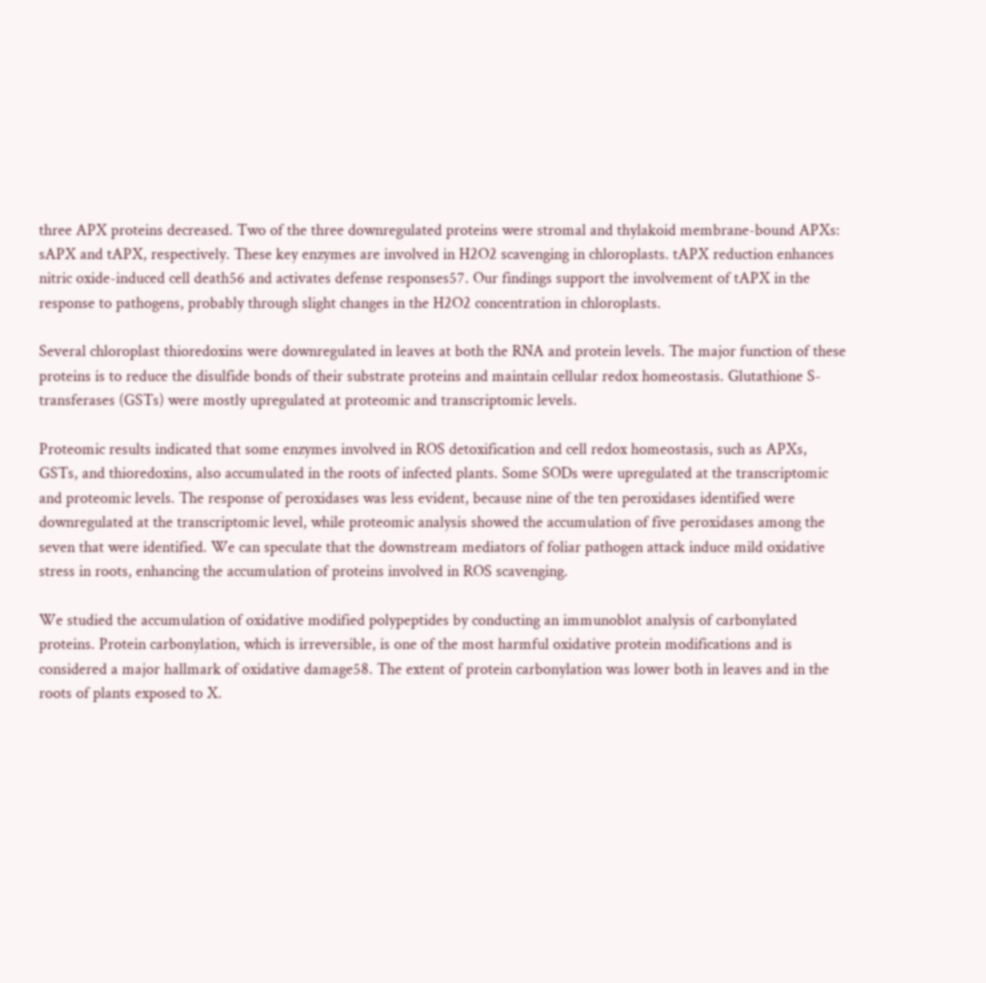three APX proteins decreased. Two of the three downregulated proteins were stromal and thylakoid membrane-bound APXs: sAPX and tAPX, respectively. These key enzymes are involved in H2O2 scavenging in chloroplasts. tAPX reduction enhances nitric oxide-induced cell death56 and activates defense responses57. Our findings support the involvement of tAPX in the response to pathogens, probably through slight changes in the H2O2 concentration in chloroplasts.

Several chloroplast thioredoxins were downregulated in leaves at both the RNA and protein levels. The major function of these proteins is to reduce the disulfide bonds of their substrate proteins and maintain cellular redox homeostasis. Glutathione S-transferases (GSTs) were mostly upregulated at proteomic and transcriptomic levels.

Proteomic results indicated that some enzymes involved in ROS detoxification and cell redox homeostasis, such as APXs, GSTs, and thioredoxins, also accumulated in the roots of infected plants. Some SODs were upregulated at the transcriptomic and proteomic levels. The response of peroxidases was less evident, because nine of the ten peroxidases identified were downregulated at the transcriptomic level, while proteomic analysis showed the accumulation of five peroxidases among the seven that were identified. We can speculate that the downstream mediators of foliar pathogen attack induce mild oxidative stress in roots, enhancing the accumulation of proteins involved in ROS scavenging.

We studied the accumulation of oxidative modified polypeptides by conducting an immunoblot analysis of carbonylated proteins. Protein carbonylation, which is irreversible, is one of the most harmful oxidative protein modifications and is considered a major hallmark of oxidative damage58. The extent of protein carbonylation was lower both in leaves and in the roots of plants exposed to X.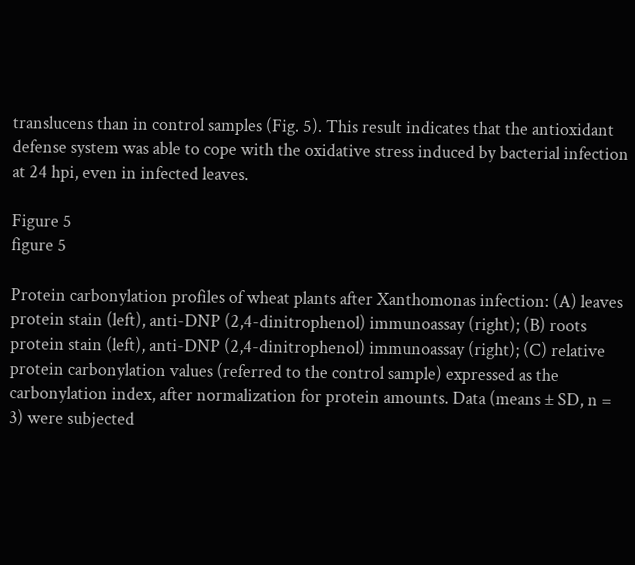translucens than in control samples (Fig. 5). This result indicates that the antioxidant defense system was able to cope with the oxidative stress induced by bacterial infection at 24 hpi, even in infected leaves.

Figure 5
figure 5

Protein carbonylation profiles of wheat plants after Xanthomonas infection: (A) leaves protein stain (left), anti-DNP (2,4-dinitrophenol) immunoassay (right); (B) roots protein stain (left), anti-DNP (2,4-dinitrophenol) immunoassay (right); (C) relative protein carbonylation values (referred to the control sample) expressed as the carbonylation index, after normalization for protein amounts. Data (means ± SD, n = 3) were subjected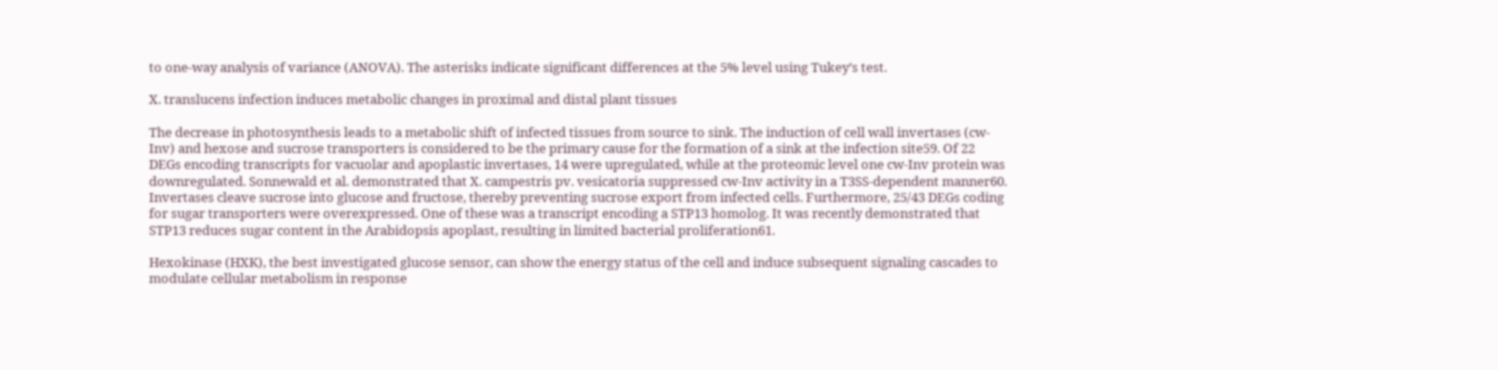to one-way analysis of variance (ANOVA). The asterisks indicate significant differences at the 5% level using Tukey’s test.

X. translucens infection induces metabolic changes in proximal and distal plant tissues

The decrease in photosynthesis leads to a metabolic shift of infected tissues from source to sink. The induction of cell wall invertases (cw-Inv) and hexose and sucrose transporters is considered to be the primary cause for the formation of a sink at the infection site59. Of 22 DEGs encoding transcripts for vacuolar and apoplastic invertases, 14 were upregulated, while at the proteomic level one cw-Inv protein was downregulated. Sonnewald et al. demonstrated that X. campestris pv. vesicatoria suppressed cw-Inv activity in a T3SS-dependent manner60. Invertases cleave sucrose into glucose and fructose, thereby preventing sucrose export from infected cells. Furthermore, 25/43 DEGs coding for sugar transporters were overexpressed. One of these was a transcript encoding a STP13 homolog. It was recently demonstrated that STP13 reduces sugar content in the Arabidopsis apoplast, resulting in limited bacterial proliferation61.

Hexokinase (HXK), the best investigated glucose sensor, can show the energy status of the cell and induce subsequent signaling cascades to modulate cellular metabolism in response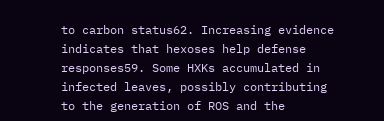to carbon status62. Increasing evidence indicates that hexoses help defense responses59. Some HXKs accumulated in infected leaves, possibly contributing to the generation of ROS and the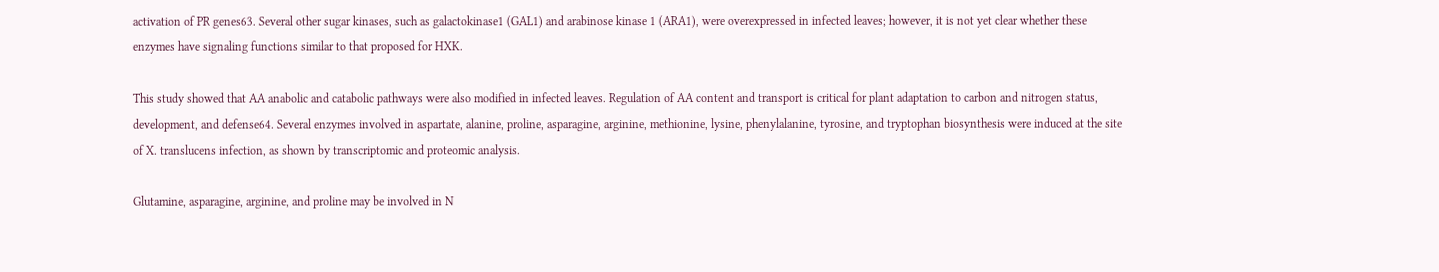activation of PR genes63. Several other sugar kinases, such as galactokinase1 (GAL1) and arabinose kinase 1 (ARA1), were overexpressed in infected leaves; however, it is not yet clear whether these enzymes have signaling functions similar to that proposed for HXK.

This study showed that AA anabolic and catabolic pathways were also modified in infected leaves. Regulation of AA content and transport is critical for plant adaptation to carbon and nitrogen status, development, and defense64. Several enzymes involved in aspartate, alanine, proline, asparagine, arginine, methionine, lysine, phenylalanine, tyrosine, and tryptophan biosynthesis were induced at the site of X. translucens infection, as shown by transcriptomic and proteomic analysis.

Glutamine, asparagine, arginine, and proline may be involved in N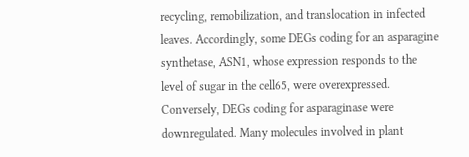recycling, remobilization, and translocation in infected leaves. Accordingly, some DEGs coding for an asparagine synthetase, ASN1, whose expression responds to the level of sugar in the cell65, were overexpressed. Conversely, DEGs coding for asparaginase were downregulated. Many molecules involved in plant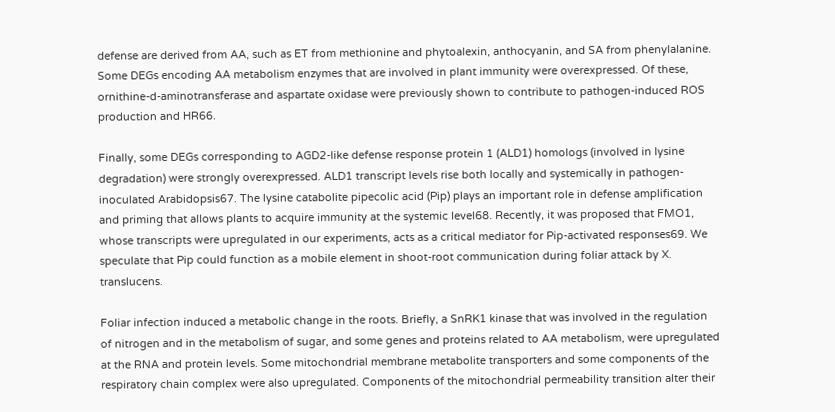defense are derived from AA, such as ET from methionine and phytoalexin, anthocyanin, and SA from phenylalanine. Some DEGs encoding AA metabolism enzymes that are involved in plant immunity were overexpressed. Of these, ornithine-d-aminotransferase and aspartate oxidase were previously shown to contribute to pathogen-induced ROS production and HR66.

Finally, some DEGs corresponding to AGD2-like defense response protein 1 (ALD1) homologs (involved in lysine degradation) were strongly overexpressed. ALD1 transcript levels rise both locally and systemically in pathogen-inoculated Arabidopsis67. The lysine catabolite pipecolic acid (Pip) plays an important role in defense amplification and priming that allows plants to acquire immunity at the systemic level68. Recently, it was proposed that FMO1, whose transcripts were upregulated in our experiments, acts as a critical mediator for Pip-activated responses69. We speculate that Pip could function as a mobile element in shoot-root communication during foliar attack by X. translucens.

Foliar infection induced a metabolic change in the roots. Briefly, a SnRK1 kinase that was involved in the regulation of nitrogen and in the metabolism of sugar, and some genes and proteins related to AA metabolism, were upregulated at the RNA and protein levels. Some mitochondrial membrane metabolite transporters and some components of the respiratory chain complex were also upregulated. Components of the mitochondrial permeability transition alter their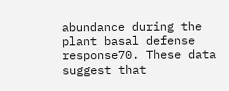abundance during the plant basal defense response70. These data suggest that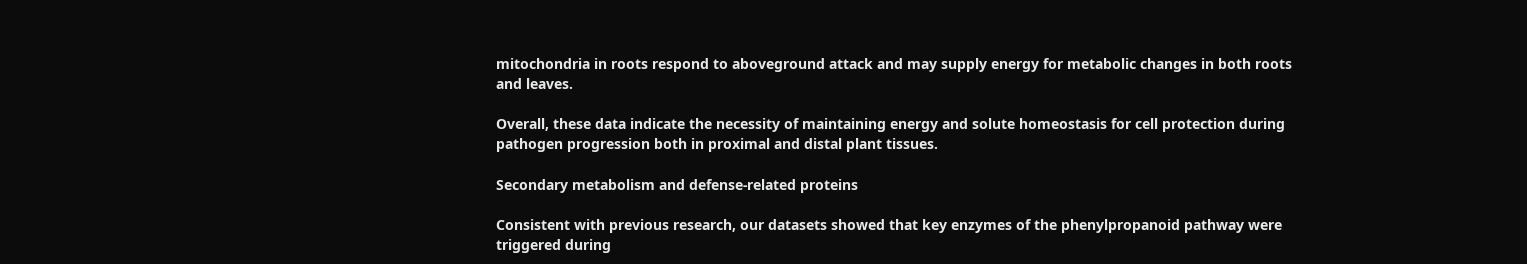mitochondria in roots respond to aboveground attack and may supply energy for metabolic changes in both roots and leaves.

Overall, these data indicate the necessity of maintaining energy and solute homeostasis for cell protection during pathogen progression both in proximal and distal plant tissues.

Secondary metabolism and defense-related proteins

Consistent with previous research, our datasets showed that key enzymes of the phenylpropanoid pathway were triggered during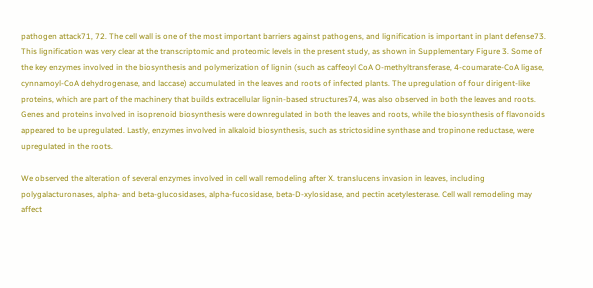pathogen attack71, 72. The cell wall is one of the most important barriers against pathogens, and lignification is important in plant defense73. This lignification was very clear at the transcriptomic and proteomic levels in the present study, as shown in Supplementary Figure 3. Some of the key enzymes involved in the biosynthesis and polymerization of lignin (such as caffeoyl CoA O-methyltransferase, 4-coumarate-CoA ligase, cynnamoyl-CoA dehydrogenase, and laccase) accumulated in the leaves and roots of infected plants. The upregulation of four dirigent-like proteins, which are part of the machinery that builds extracellular lignin-based structures74, was also observed in both the leaves and roots. Genes and proteins involved in isoprenoid biosynthesis were downregulated in both the leaves and roots, while the biosynthesis of flavonoids appeared to be upregulated. Lastly, enzymes involved in alkaloid biosynthesis, such as strictosidine synthase and tropinone reductase, were upregulated in the roots.

We observed the alteration of several enzymes involved in cell wall remodeling after X. translucens invasion in leaves, including polygalacturonases, alpha- and beta-glucosidases, alpha-fucosidase, beta-D-xylosidase, and pectin acetylesterase. Cell wall remodeling may affect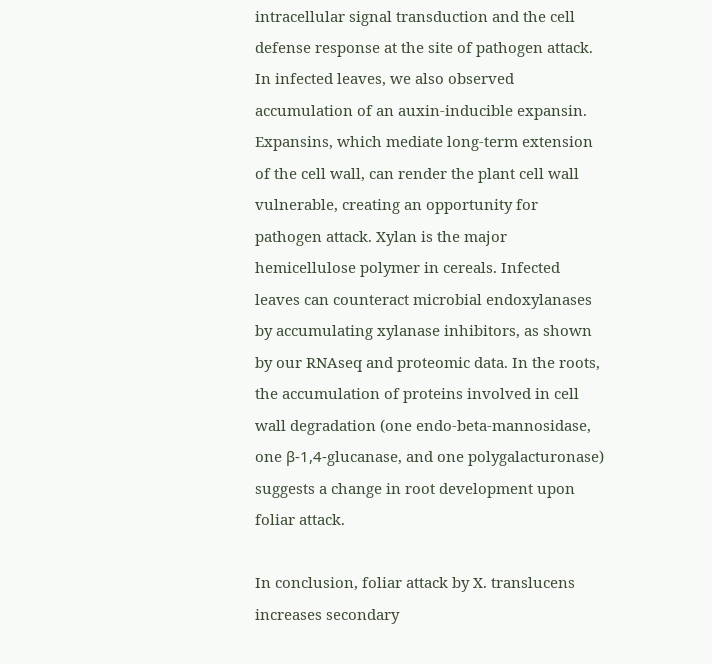intracellular signal transduction and the cell defense response at the site of pathogen attack. In infected leaves, we also observed accumulation of an auxin-inducible expansin. Expansins, which mediate long-term extension of the cell wall, can render the plant cell wall vulnerable, creating an opportunity for pathogen attack. Xylan is the major hemicellulose polymer in cereals. Infected leaves can counteract microbial endoxylanases by accumulating xylanase inhibitors, as shown by our RNAseq and proteomic data. In the roots, the accumulation of proteins involved in cell wall degradation (one endo-beta-mannosidase, one β-1,4-glucanase, and one polygalacturonase) suggests a change in root development upon foliar attack.

In conclusion, foliar attack by X. translucens increases secondary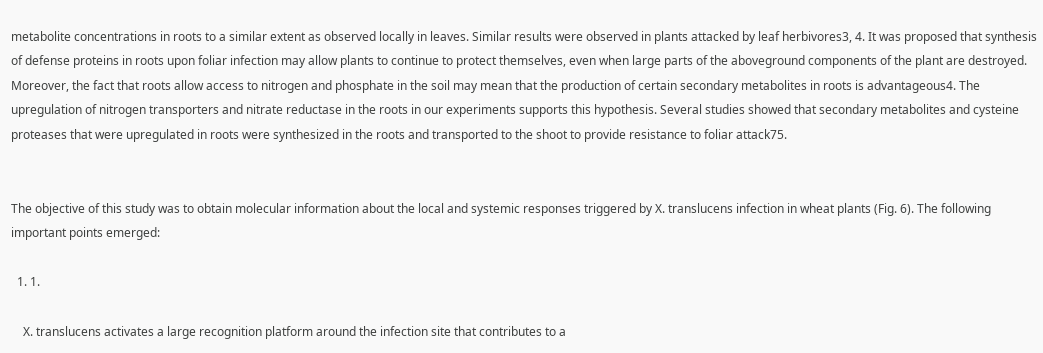metabolite concentrations in roots to a similar extent as observed locally in leaves. Similar results were observed in plants attacked by leaf herbivores3, 4. It was proposed that synthesis of defense proteins in roots upon foliar infection may allow plants to continue to protect themselves, even when large parts of the aboveground components of the plant are destroyed. Moreover, the fact that roots allow access to nitrogen and phosphate in the soil may mean that the production of certain secondary metabolites in roots is advantageous4. The upregulation of nitrogen transporters and nitrate reductase in the roots in our experiments supports this hypothesis. Several studies showed that secondary metabolites and cysteine proteases that were upregulated in roots were synthesized in the roots and transported to the shoot to provide resistance to foliar attack75.


The objective of this study was to obtain molecular information about the local and systemic responses triggered by X. translucens infection in wheat plants (Fig. 6). The following important points emerged:

  1. 1.

    X. translucens activates a large recognition platform around the infection site that contributes to a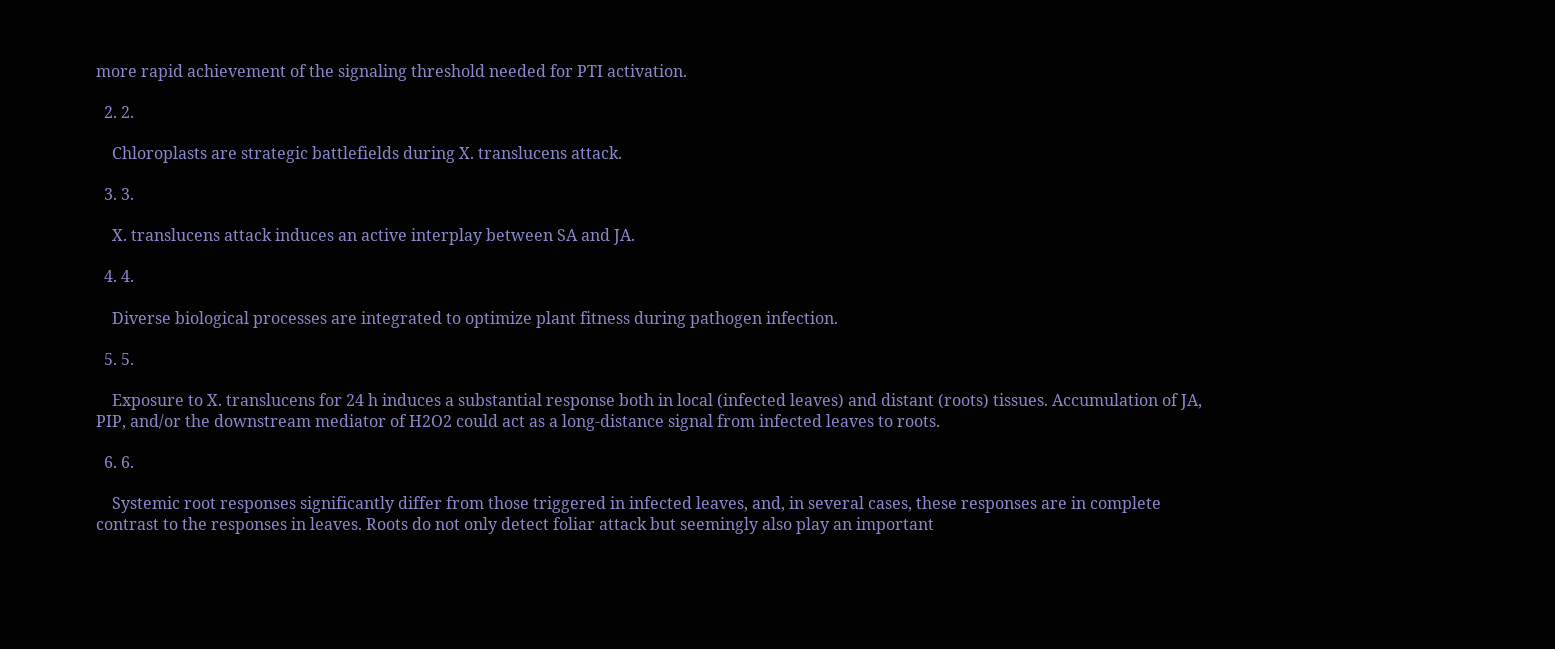more rapid achievement of the signaling threshold needed for PTI activation.

  2. 2.

    Chloroplasts are strategic battlefields during X. translucens attack.

  3. 3.

    X. translucens attack induces an active interplay between SA and JA.

  4. 4.

    Diverse biological processes are integrated to optimize plant fitness during pathogen infection.

  5. 5.

    Exposure to X. translucens for 24 h induces a substantial response both in local (infected leaves) and distant (roots) tissues. Accumulation of JA, PIP, and/or the downstream mediator of H2O2 could act as a long-distance signal from infected leaves to roots.

  6. 6.

    Systemic root responses significantly differ from those triggered in infected leaves, and, in several cases, these responses are in complete contrast to the responses in leaves. Roots do not only detect foliar attack but seemingly also play an important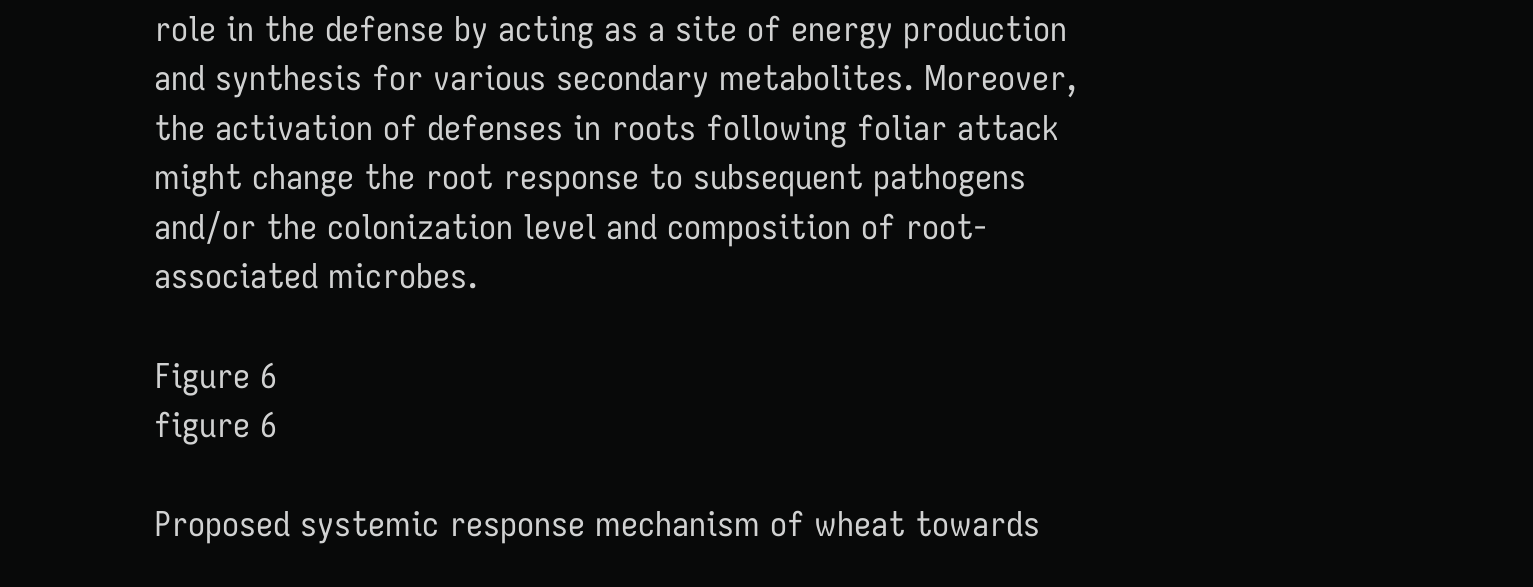role in the defense by acting as a site of energy production and synthesis for various secondary metabolites. Moreover, the activation of defenses in roots following foliar attack might change the root response to subsequent pathogens and/or the colonization level and composition of root-associated microbes.

Figure 6
figure 6

Proposed systemic response mechanism of wheat towards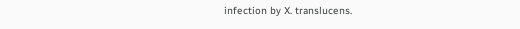infection by X. translucens.